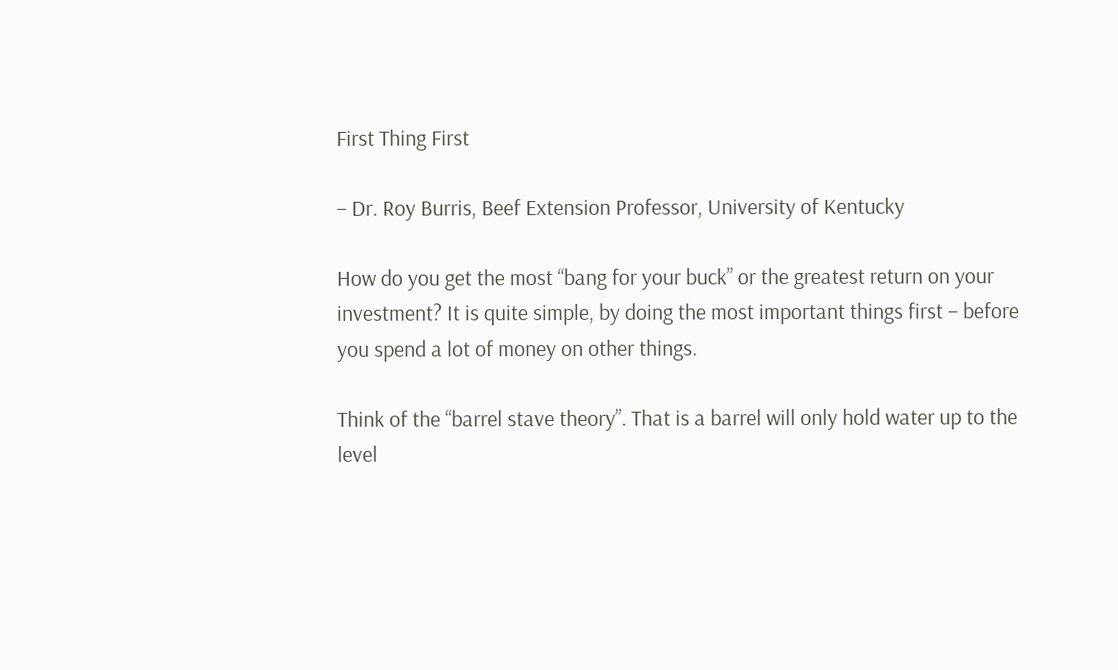First Thing First

– Dr. Roy Burris, Beef Extension Professor, University of Kentucky

How do you get the most “bang for your buck” or the greatest return on your investment? It is quite simple, by doing the most important things first – before you spend a lot of money on other things.

Think of the “barrel stave theory”. That is a barrel will only hold water up to the level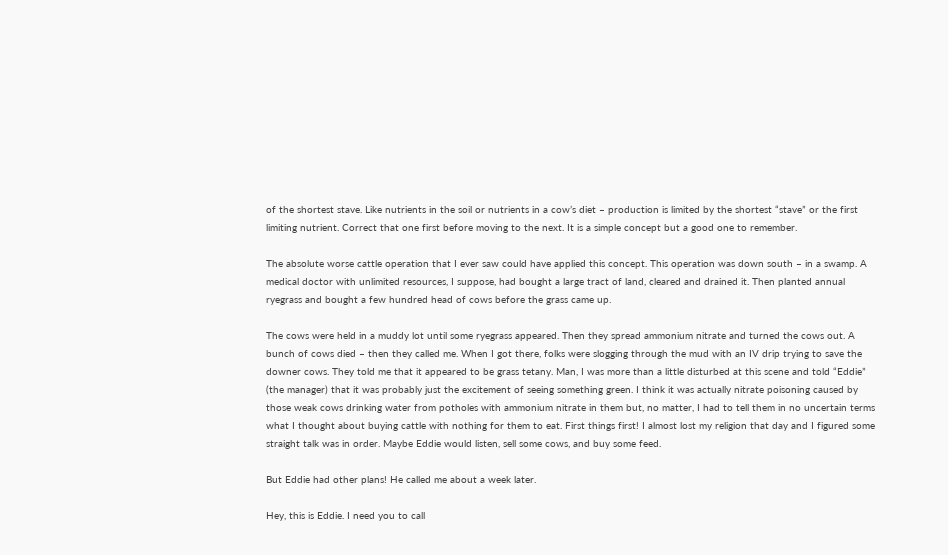of the shortest stave. Like nutrients in the soil or nutrients in a cow’s diet – production is limited by the shortest “stave” or the first limiting nutrient. Correct that one first before moving to the next. It is a simple concept but a good one to remember.

The absolute worse cattle operation that I ever saw could have applied this concept. This operation was down south – in a swamp. A medical doctor with unlimited resources, I suppose, had bought a large tract of land, cleared and drained it. Then planted annual ryegrass and bought a few hundred head of cows before the grass came up.

The cows were held in a muddy lot until some ryegrass appeared. Then they spread ammonium nitrate and turned the cows out. A bunch of cows died – then they called me. When I got there, folks were slogging through the mud with an IV drip trying to save the downer cows. They told me that it appeared to be grass tetany. Man, I was more than a little disturbed at this scene and told “Eddie” (the manager) that it was probably just the excitement of seeing something green. I think it was actually nitrate poisoning caused by those weak cows drinking water from potholes with ammonium nitrate in them but, no matter, I had to tell them in no uncertain terms what I thought about buying cattle with nothing for them to eat. First things first! I almost lost my religion that day and I figured some straight talk was in order. Maybe Eddie would listen, sell some cows, and buy some feed.

But Eddie had other plans! He called me about a week later.

Hey, this is Eddie. I need you to call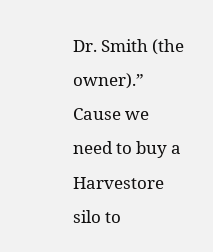Dr. Smith (the owner).”
Cause we need to buy a Harvestore silo to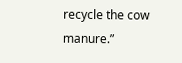recycle the cow manure.”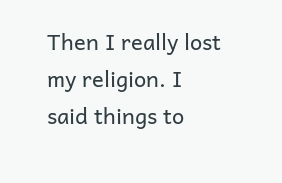Then I really lost my religion. I said things to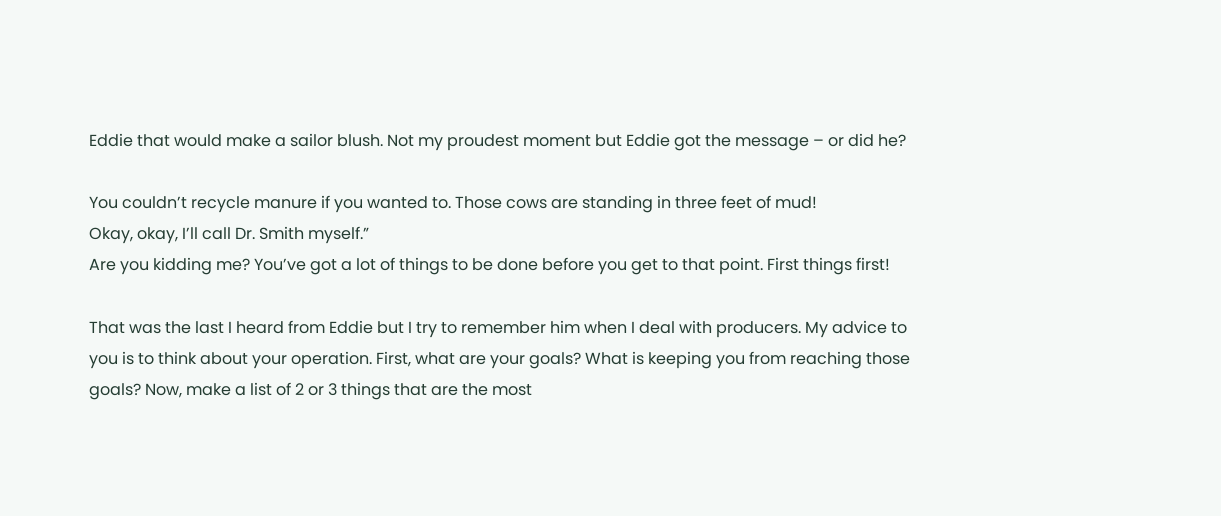Eddie that would make a sailor blush. Not my proudest moment but Eddie got the message – or did he?

You couldn’t recycle manure if you wanted to. Those cows are standing in three feet of mud!
Okay, okay, I’ll call Dr. Smith myself.”
Are you kidding me? You’ve got a lot of things to be done before you get to that point. First things first!

That was the last I heard from Eddie but I try to remember him when I deal with producers. My advice to you is to think about your operation. First, what are your goals? What is keeping you from reaching those goals? Now, make a list of 2 or 3 things that are the most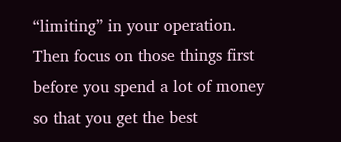“limiting” in your operation. Then focus on those things first before you spend a lot of money so that you get the best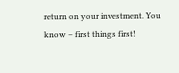return on your investment. You know – first things first!